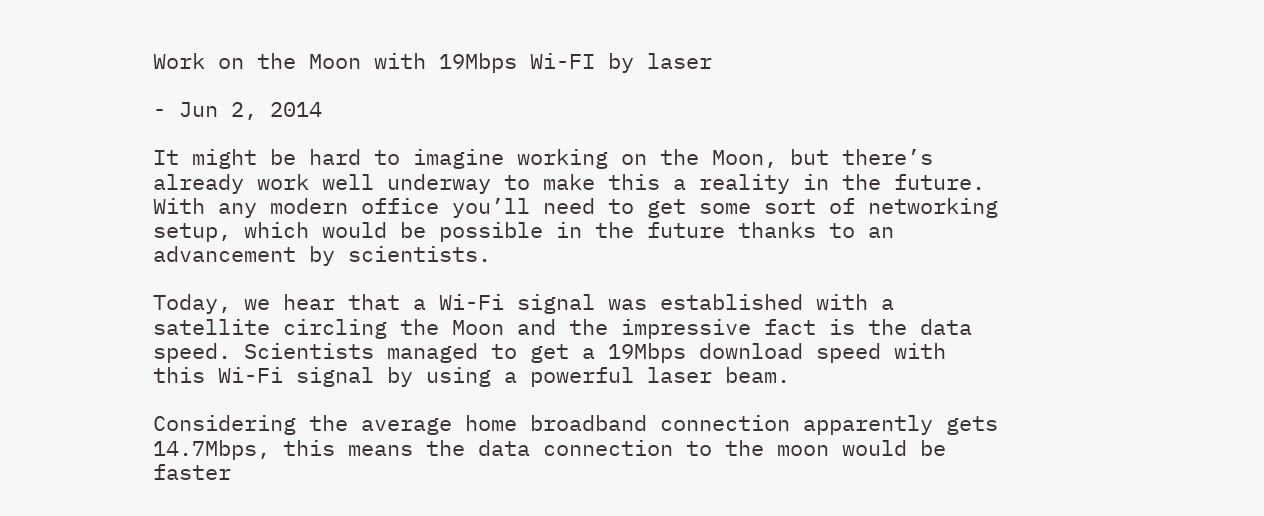Work on the Moon with 19Mbps Wi-FI by laser

- Jun 2, 2014

It might be hard to imagine working on the Moon, but there’s already work well underway to make this a reality in the future. With any modern office you’ll need to get some sort of networking setup, which would be possible in the future thanks to an advancement by scientists.

Today, we hear that a Wi-Fi signal was established with a satellite circling the Moon and the impressive fact is the data speed. Scientists managed to get a 19Mbps download speed with this Wi-Fi signal by using a powerful laser beam.

Considering the average home broadband connection apparently gets 14.7Mbps, this means the data connection to the moon would be faster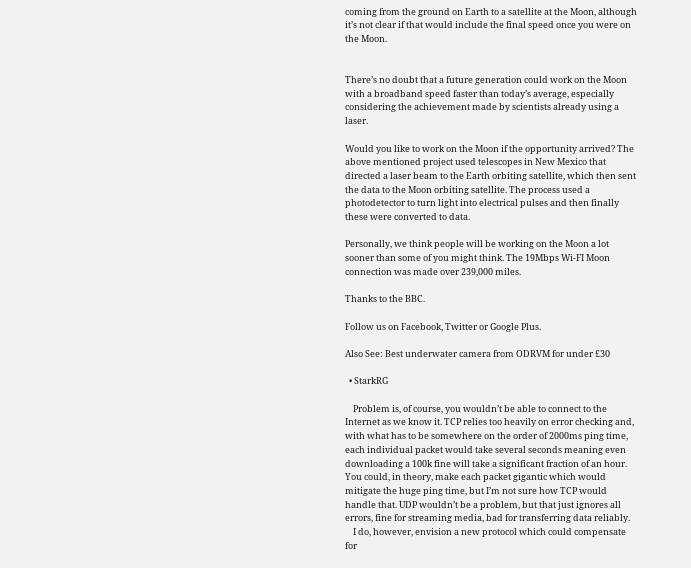coming from the ground on Earth to a satellite at the Moon, although it’s not clear if that would include the final speed once you were on the Moon.


There’s no doubt that a future generation could work on the Moon with a broadband speed faster than today’s average, especially considering the achievement made by scientists already using a laser.

Would you like to work on the Moon if the opportunity arrived? The above mentioned project used telescopes in New Mexico that directed a laser beam to the Earth orbiting satellite, which then sent the data to the Moon orbiting satellite. The process used a photodetector to turn light into electrical pulses and then finally these were converted to data.

Personally, we think people will be working on the Moon a lot sooner than some of you might think. The 19Mbps Wi-FI Moon connection was made over 239,000 miles.

Thanks to the BBC.

Follow us on Facebook, Twitter or Google Plus.

Also See: Best underwater camera from ODRVM for under £30

  • StarkRG

    Problem is, of course, you wouldn’t be able to connect to the Internet as we know it. TCP relies too heavily on error checking and, with what has to be somewhere on the order of 2000ms ping time, each individual packet would take several seconds meaning even downloading a 100k fine will take a significant fraction of an hour. You could, in theory, make each packet gigantic which would mitigate the huge ping time, but I’m not sure how TCP would handle that. UDP wouldn’t be a problem, but that just ignores all errors, fine for streaming media, bad for transferring data reliably.
    I do, however, envision a new protocol which could compensate for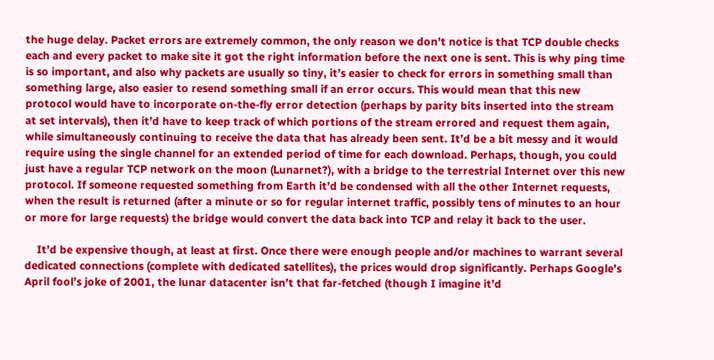the huge delay. Packet errors are extremely common, the only reason we don’t notice is that TCP double checks each and every packet to make site it got the right information before the next one is sent. This is why ping time is so important, and also why packets are usually so tiny, it’s easier to check for errors in something small than something large, also easier to resend something small if an error occurs. This would mean that this new protocol would have to incorporate on-the-fly error detection (perhaps by parity bits inserted into the stream at set intervals), then it’d have to keep track of which portions of the stream errored and request them again, while simultaneously continuing to receive the data that has already been sent. It’d be a bit messy and it would require using the single channel for an extended period of time for each download. Perhaps, though, you could just have a regular TCP network on the moon (Lunarnet?), with a bridge to the terrestrial Internet over this new protocol. If someone requested something from Earth it’d be condensed with all the other Internet requests, when the result is returned (after a minute or so for regular internet traffic, possibly tens of minutes to an hour or more for large requests) the bridge would convert the data back into TCP and relay it back to the user.

    It’d be expensive though, at least at first. Once there were enough people and/or machines to warrant several dedicated connections (complete with dedicated satellites), the prices would drop significantly. Perhaps Google’s April fool’s joke of 2001, the lunar datacenter isn’t that far-fetched (though I imagine it’d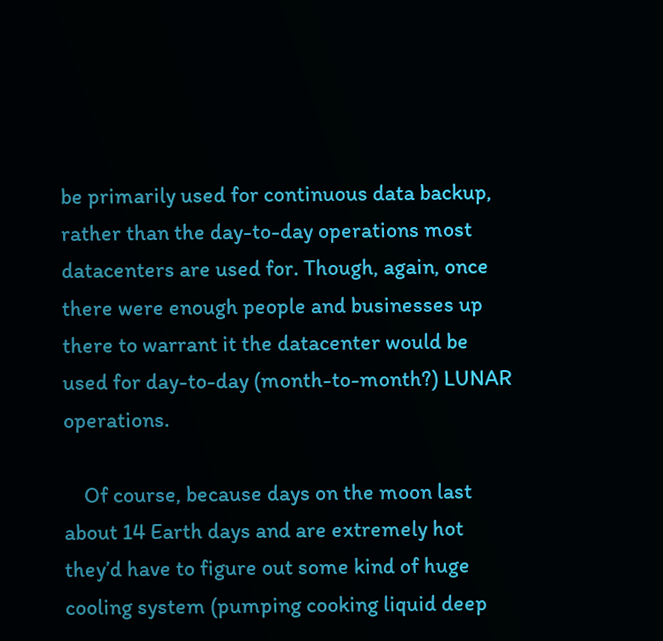be primarily used for continuous data backup, rather than the day-to-day operations most datacenters are used for. Though, again, once there were enough people and businesses up there to warrant it the datacenter would be used for day-to-day (month-to-month?) LUNAR operations.

    Of course, because days on the moon last about 14 Earth days and are extremely hot they’d have to figure out some kind of huge cooling system (pumping cooking liquid deep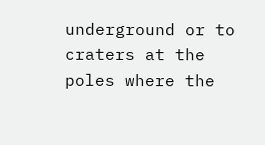underground or to craters at the poles where the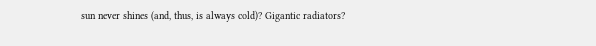sun never shines (and, thus, is always cold)? Gigantic radiators?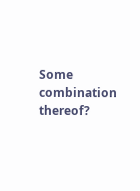Some combination thereof?